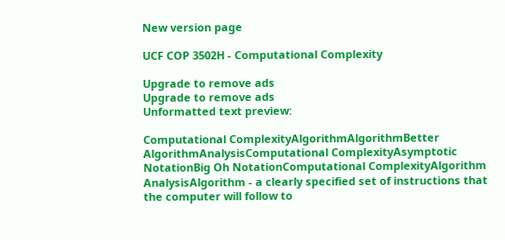New version page

UCF COP 3502H - Computational Complexity

Upgrade to remove ads
Upgrade to remove ads
Unformatted text preview:

Computational ComplexityAlgorithmAlgorithmBetter AlgorithmAnalysisComputational ComplexityAsymptotic NotationBig Oh NotationComputational ComplexityAlgorithm AnalysisAlgorithm - a clearly specified set of instructions that the computer will follow to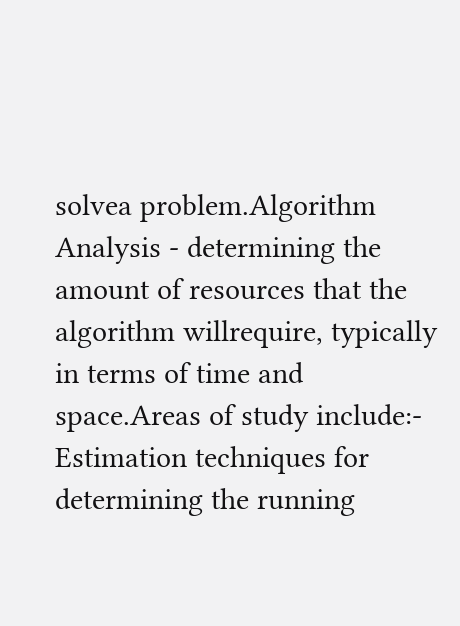solvea problem.Algorithm Analysis - determining the amount of resources that the algorithm willrequire, typically in terms of time and space.Areas of study include:- Estimation techniques for determining the running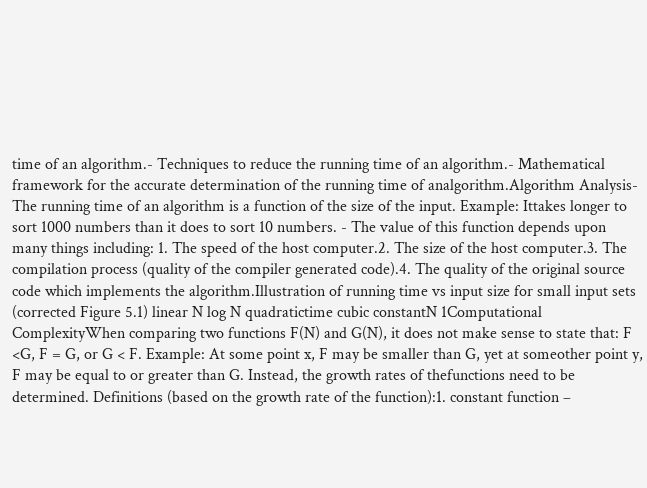time of an algorithm.- Techniques to reduce the running time of an algorithm.- Mathematical framework for the accurate determination of the running time of analgorithm.Algorithm Analysis- The running time of an algorithm is a function of the size of the input. Example: Ittakes longer to sort 1000 numbers than it does to sort 10 numbers. - The value of this function depends upon many things including: 1. The speed of the host computer.2. The size of the host computer.3. The compilation process (quality of the compiler generated code).4. The quality of the original source code which implements the algorithm.Illustration of running time vs input size for small input sets (corrected Figure 5.1) linear N log N quadratictime cubic constantN 1Computational ComplexityWhen comparing two functions F(N) and G(N), it does not make sense to state that: F <G, F = G, or G < F. Example: At some point x, F may be smaller than G, yet at someother point y, F may be equal to or greater than G. Instead, the growth rates of thefunctions need to be determined. Definitions (based on the growth rate of the function):1. constant function –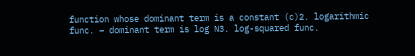function whose dominant term is a constant (c)2. logarithmic func. – dominant term is log N3. log-squared func.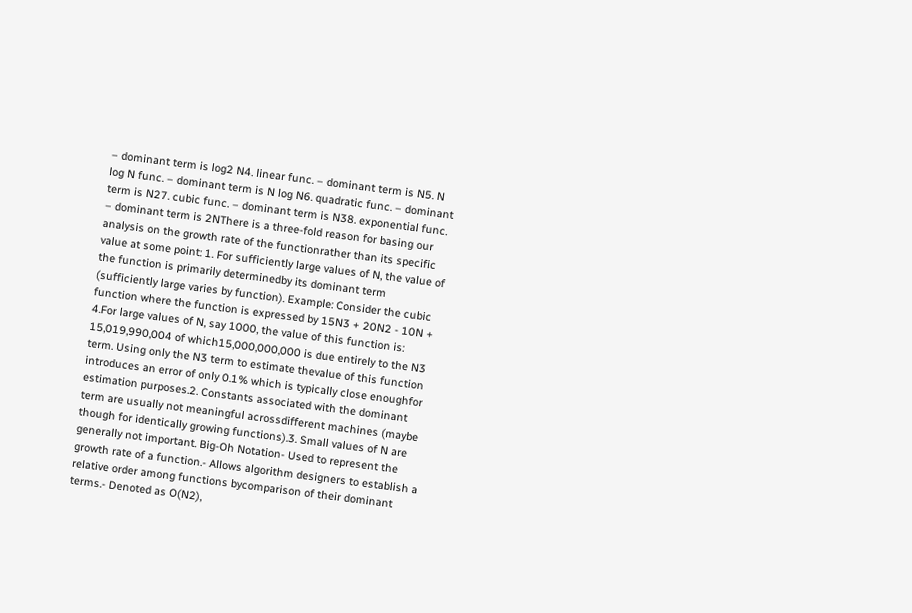– dominant term is log2 N4. linear func. – dominant term is N5. N log N func. – dominant term is N log N6. quadratic func. – dominant term is N27. cubic func. – dominant term is N38. exponential func. – dominant term is 2NThere is a three-fold reason for basing our analysis on the growth rate of the functionrather than its specific value at some point: 1. For sufficiently large values of N, the value of the function is primarily determinedby its dominant term (sufficiently large varies by function). Example: Consider the cubic function where the function is expressed by 15N3 + 20N2 - 10N + 4.For large values of N, say 1000, the value of this function is: 15,019,990,004 of which15,000,000,000 is due entirely to the N3 term. Using only the N3 term to estimate thevalue of this function introduces an error of only 0.1% which is typically close enoughfor estimation purposes.2. Constants associated with the dominant term are usually not meaningful acrossdifferent machines (maybe though for identically growing functions).3. Small values of N are generally not important. Big-Oh Notation- Used to represent the growth rate of a function.- Allows algorithm designers to establish a relative order among functions bycomparison of their dominant terms.- Denoted as O(N2),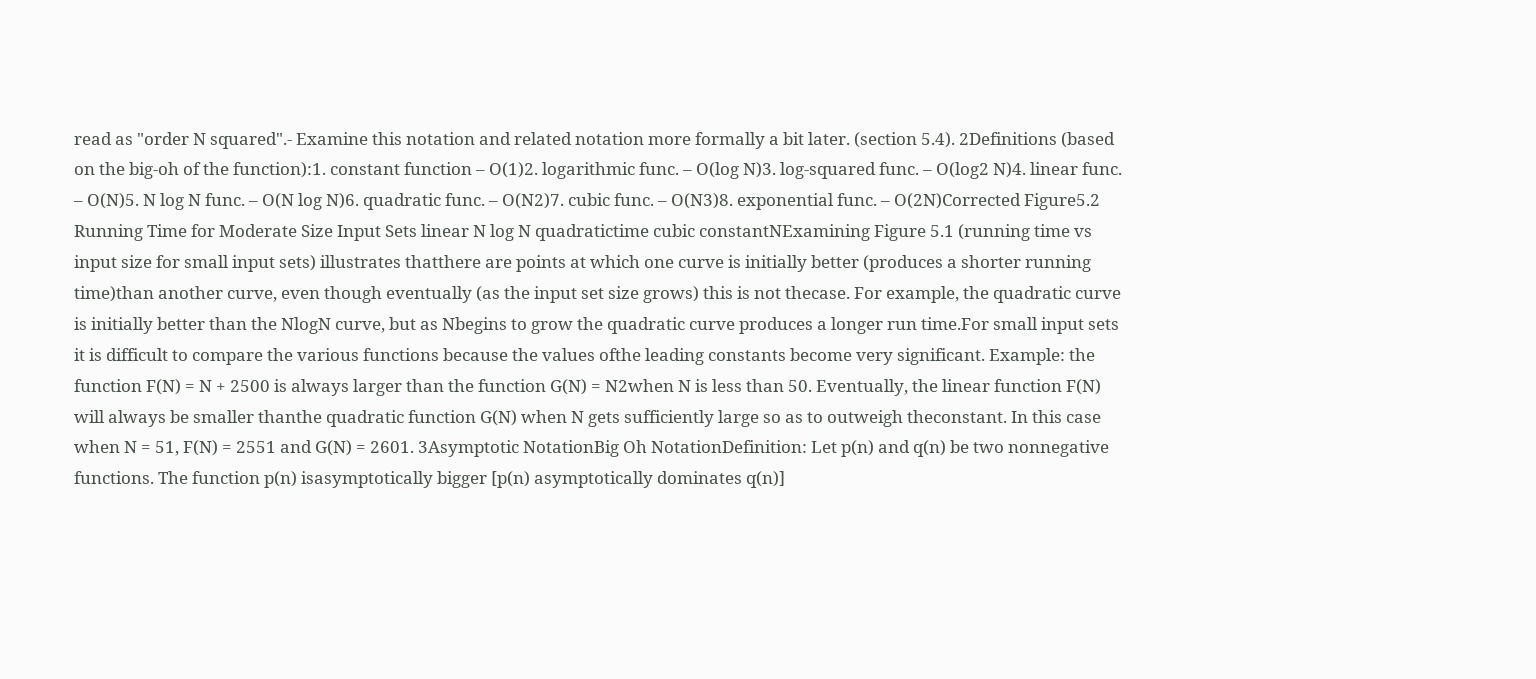read as "order N squared".- Examine this notation and related notation more formally a bit later. (section 5.4). 2Definitions (based on the big-oh of the function):1. constant function – O(1)2. logarithmic func. – O(log N)3. log-squared func. – O(log2 N)4. linear func. – O(N)5. N log N func. – O(N log N)6. quadratic func. – O(N2)7. cubic func. – O(N3)8. exponential func. – O(2N)Corrected Figure5.2 Running Time for Moderate Size Input Sets linear N log N quadratictime cubic constantNExamining Figure 5.1 (running time vs input size for small input sets) illustrates thatthere are points at which one curve is initially better (produces a shorter running time)than another curve, even though eventually (as the input set size grows) this is not thecase. For example, the quadratic curve is initially better than the NlogN curve, but as Nbegins to grow the quadratic curve produces a longer run time.For small input sets it is difficult to compare the various functions because the values ofthe leading constants become very significant. Example: the function F(N) = N + 2500 is always larger than the function G(N) = N2when N is less than 50. Eventually, the linear function F(N) will always be smaller thanthe quadratic function G(N) when N gets sufficiently large so as to outweigh theconstant. In this case when N = 51, F(N) = 2551 and G(N) = 2601. 3Asymptotic NotationBig Oh NotationDefinition: Let p(n) and q(n) be two nonnegative functions. The function p(n) isasymptotically bigger [p(n) asymptotically dominates q(n)]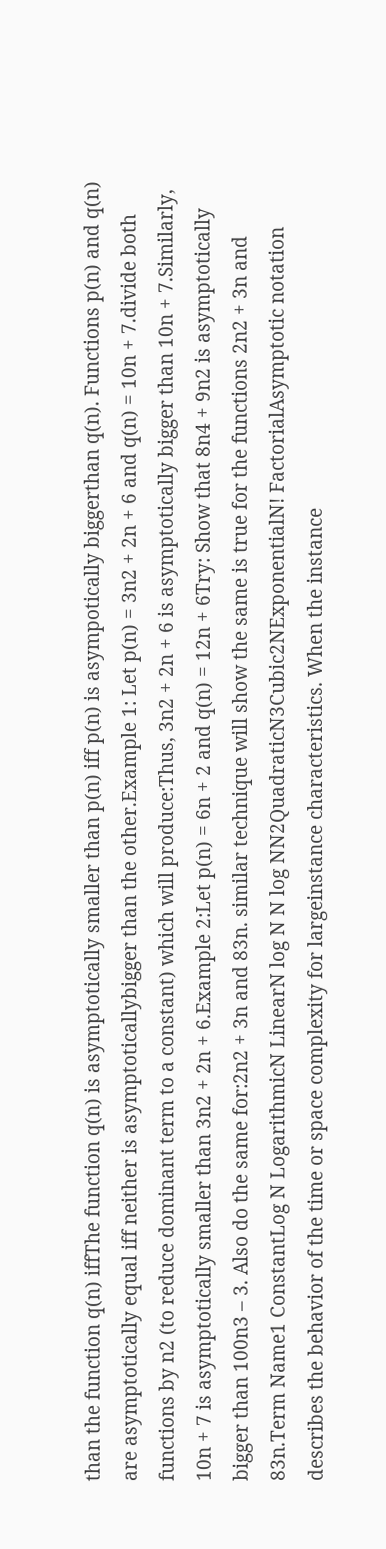than the function q(n) iffThe function q(n) is asymptotically smaller than p(n) iff p(n) is asympotically biggerthan q(n). Functions p(n) and q(n) are asymptotically equal iff neither is asymptoticallybigger than the other.Example 1: Let p(n) = 3n2 + 2n + 6 and q(n) = 10n + 7.divide both functions by n2 (to reduce dominant term to a constant) which will produce:Thus, 3n2 + 2n + 6 is asymptotically bigger than 10n + 7.Similarly, 10n + 7 is asymptotically smaller than 3n2 + 2n + 6.Example 2:Let p(n) = 6n + 2 and q(n) = 12n + 6Try: Show that 8n4 + 9n2 is asymptotically bigger than 100n3 – 3. Also do the same for:2n2 + 3n and 83n. similar technique will show the same is true for the functions 2n2 + 3n and 83n.Term Name1 ConstantLog N LogarithmicN LinearN log N N log NN2QuadraticN3Cubic2NExponentialN! FactorialAsymptotic notation describes the behavior of the time or space complexity for largeinstance characteristics. When the instance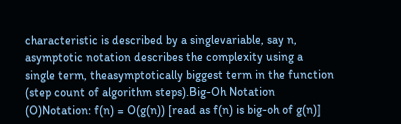characteristic is described by a singlevariable, say n, asymptotic notation describes the complexity using a single term, theasymptotically biggest term in the function (step count of algorithm steps).Big-Oh Notation (O)Notation: f(n) = O(g(n)) [read as f(n) is big-oh of g(n)]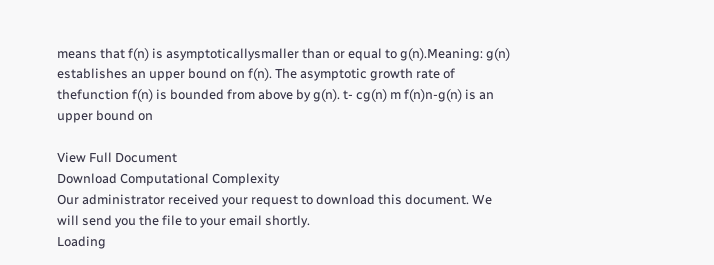means that f(n) is asymptoticallysmaller than or equal to g(n).Meaning: g(n) establishes an upper bound on f(n). The asymptotic growth rate of thefunction f(n) is bounded from above by g(n). t- cg(n) m f(n)n-g(n) is an upper bound on

View Full Document
Download Computational Complexity
Our administrator received your request to download this document. We will send you the file to your email shortly.
Loading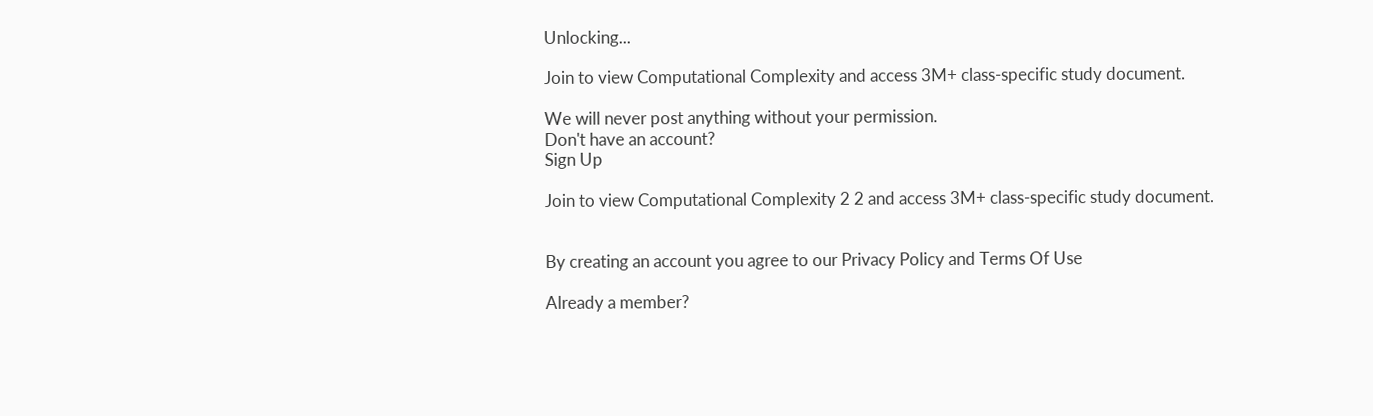Unlocking...

Join to view Computational Complexity and access 3M+ class-specific study document.

We will never post anything without your permission.
Don't have an account?
Sign Up

Join to view Computational Complexity 2 2 and access 3M+ class-specific study document.


By creating an account you agree to our Privacy Policy and Terms Of Use

Already a member?